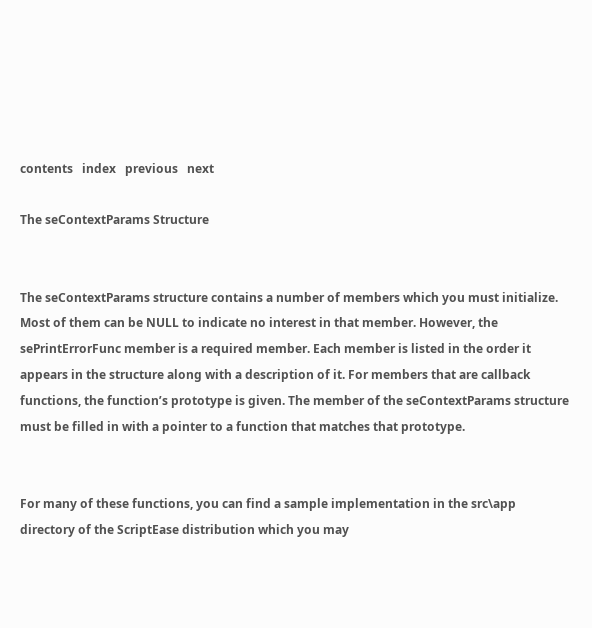contents   index   previous   next

The seContextParams Structure


The seContextParams structure contains a number of members which you must initialize. Most of them can be NULL to indicate no interest in that member. However, the sePrintErrorFunc member is a required member. Each member is listed in the order it appears in the structure along with a description of it. For members that are callback functions, the function’s prototype is given. The member of the seContextParams structure must be filled in with a pointer to a function that matches that prototype.


For many of these functions, you can find a sample implementation in the src\app directory of the ScriptEase distribution which you may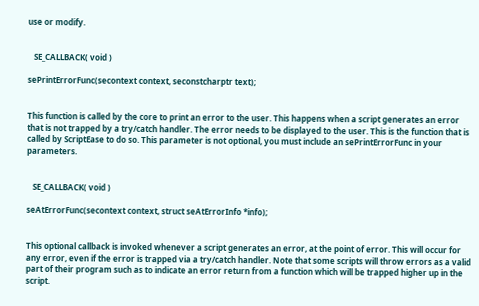use or modify.


   SE_CALLBACK( void )

sePrintErrorFunc(secontext context, seconstcharptr text);


This function is called by the core to print an error to the user. This happens when a script generates an error that is not trapped by a try/catch handler. The error needs to be displayed to the user. This is the function that is called by ScriptEase to do so. This parameter is not optional, you must include an sePrintErrorFunc in your parameters.


   SE_CALLBACK( void )

seAtErrorFunc(secontext context, struct seAtErrorInfo *info);


This optional callback is invoked whenever a script generates an error, at the point of error. This will occur for any error, even if the error is trapped via a try/catch handler. Note that some scripts will throw errors as a valid part of their program such as to indicate an error return from a function which will be trapped higher up in the script.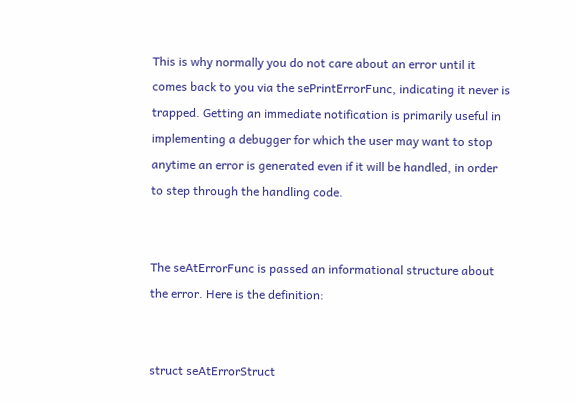This is why normally you do not care about an error until it comes back to you via the sePrintErrorFunc, indicating it never is trapped. Getting an immediate notification is primarily useful in implementing a debugger for which the user may want to stop anytime an error is generated even if it will be handled, in order to step through the handling code.


The seAtErrorFunc is passed an informational structure about the error. Here is the definition:


struct seAtErrorStruct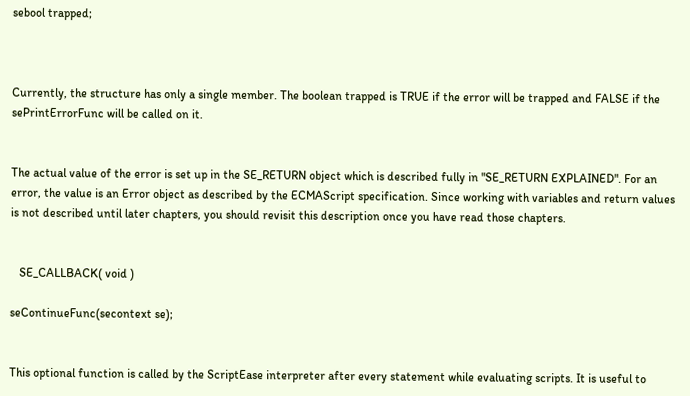sebool trapped;



Currently, the structure has only a single member. The boolean trapped is TRUE if the error will be trapped and FALSE if the sePrintErrorFunc will be called on it.


The actual value of the error is set up in the SE_RETURN object which is described fully in "SE_RETURN EXPLAINED". For an error, the value is an Error object as described by the ECMAScript specification. Since working with variables and return values is not described until later chapters, you should revisit this description once you have read those chapters.


   SE_CALLBACK( void )

seContinueFunc(secontext se);


This optional function is called by the ScriptEase interpreter after every statement while evaluating scripts. It is useful to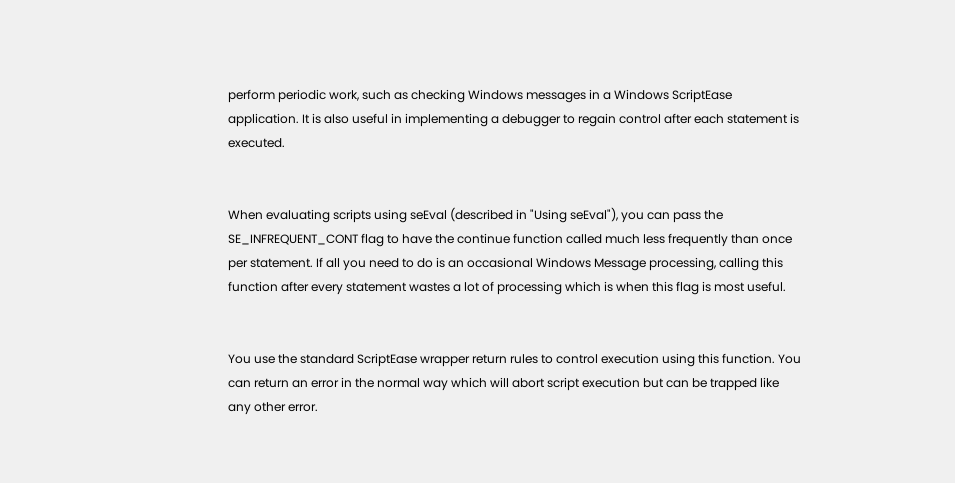perform periodic work, such as checking Windows messages in a Windows ScriptEase application. It is also useful in implementing a debugger to regain control after each statement is executed.


When evaluating scripts using seEval (described in "Using seEval"), you can pass the SE_INFREQUENT_CONT flag to have the continue function called much less frequently than once per statement. If all you need to do is an occasional Windows Message processing, calling this function after every statement wastes a lot of processing which is when this flag is most useful.


You use the standard ScriptEase wrapper return rules to control execution using this function. You can return an error in the normal way which will abort script execution but can be trapped like any other error.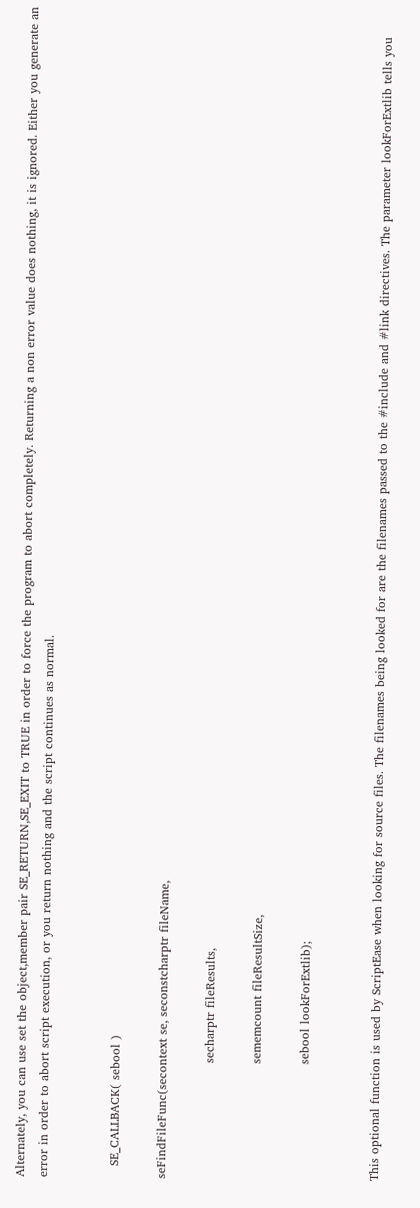Alternately, you can use set the object,member pair SE_RETURN,SE_EXIT to TRUE in order to force the program to abort completely. Returning a non error value does nothing, it is ignored. Either you generate an error in order to abort script execution, or you return nothing and the script continues as normal.


   SE_CALLBACK( sebool )

seFindFileFunc(secontext se, seconstcharptr fileName,

                             secharptr fileResults,

                             sememcount fileResultSize,

                             sebool lookForExtlib);


This optional function is used by ScriptEase when looking for source files. The filenames being looked for are the filenames passed to the #include and #link directives. The parameter lookForExtlib tells you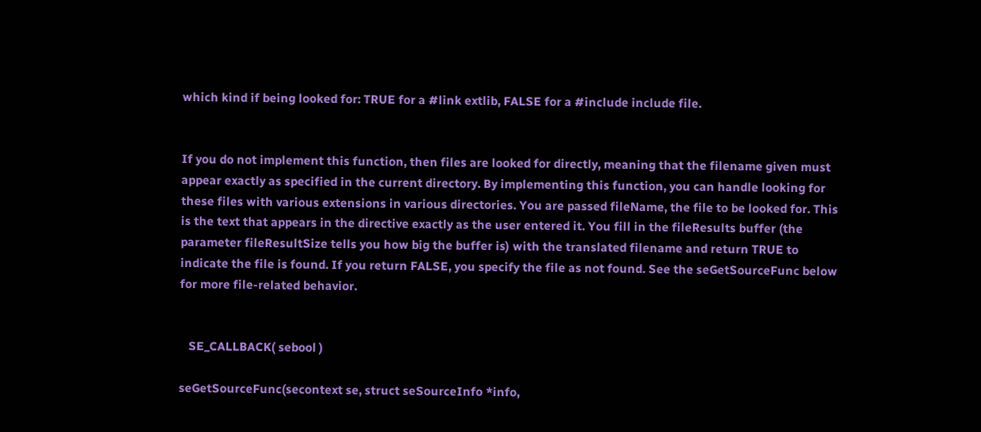which kind if being looked for: TRUE for a #link extlib, FALSE for a #include include file.


If you do not implement this function, then files are looked for directly, meaning that the filename given must appear exactly as specified in the current directory. By implementing this function, you can handle looking for these files with various extensions in various directories. You are passed fileName, the file to be looked for. This is the text that appears in the directive exactly as the user entered it. You fill in the fileResults buffer (the parameter fileResultSize tells you how big the buffer is) with the translated filename and return TRUE to indicate the file is found. If you return FALSE, you specify the file as not found. See the seGetSourceFunc below for more file-related behavior.


   SE_CALLBACK( sebool )

seGetSourceFunc(secontext se, struct seSourceInfo *info,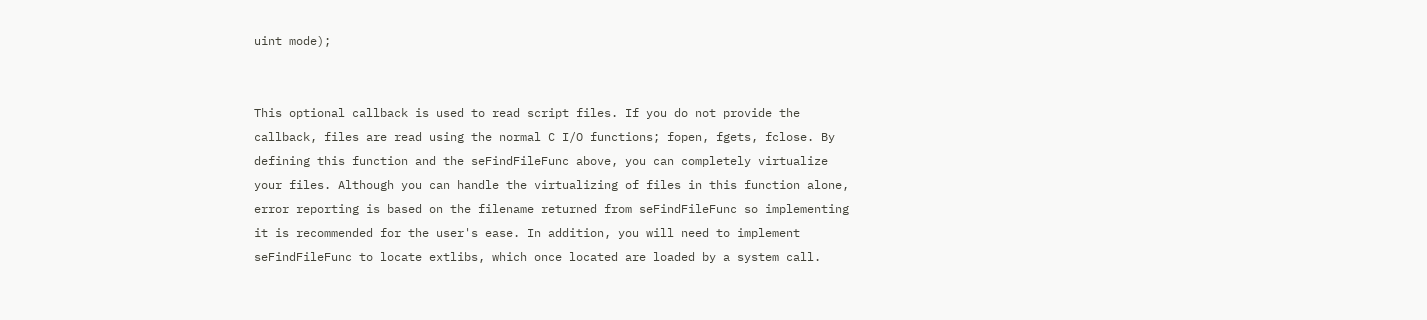uint mode);


This optional callback is used to read script files. If you do not provide the callback, files are read using the normal C I/O functions; fopen, fgets, fclose. By defining this function and the seFindFileFunc above, you can completely virtualize your files. Although you can handle the virtualizing of files in this function alone, error reporting is based on the filename returned from seFindFileFunc so implementing it is recommended for the user's ease. In addition, you will need to implement seFindFileFunc to locate extlibs, which once located are loaded by a system call.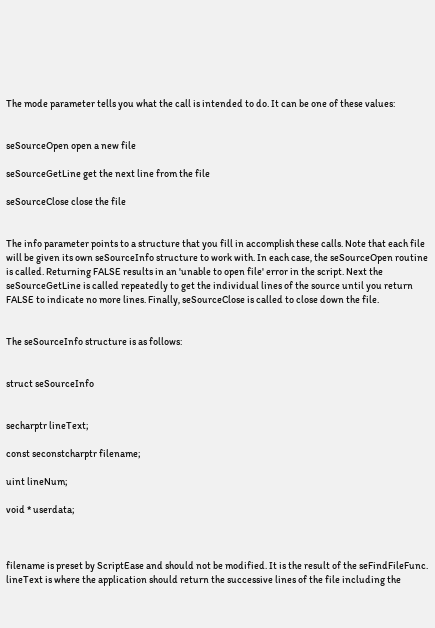The mode parameter tells you what the call is intended to do. It can be one of these values:


seSourceOpen open a new file

seSourceGetLine get the next line from the file

seSourceClose close the file


The info parameter points to a structure that you fill in accomplish these calls. Note that each file will be given its own seSourceInfo structure to work with. In each case, the seSourceOpen routine is called. Returning FALSE results in an 'unable to open file' error in the script. Next the seSourceGetLine is called repeatedly to get the individual lines of the source until you return FALSE to indicate no more lines. Finally, seSourceClose is called to close down the file.


The seSourceInfo structure is as follows:


struct seSourceInfo


secharptr lineText;

const seconstcharptr filename;

uint lineNum;

void * userdata;



filename is preset by ScriptEase and should not be modified. It is the result of the seFindFileFunc. lineText is where the application should return the successive lines of the file including the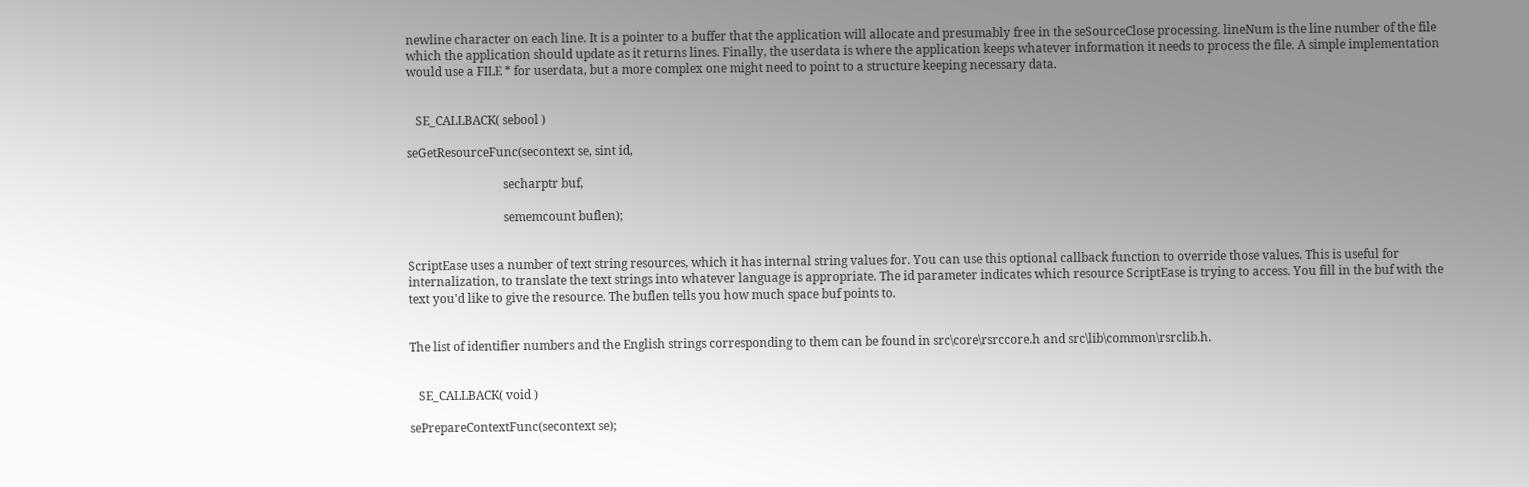newline character on each line. It is a pointer to a buffer that the application will allocate and presumably free in the seSourceClose processing. lineNum is the line number of the file which the application should update as it returns lines. Finally, the userdata is where the application keeps whatever information it needs to process the file. A simple implementation would use a FILE * for userdata, but a more complex one might need to point to a structure keeping necessary data.


   SE_CALLBACK( sebool )

seGetResourceFunc(secontext se, sint id,

                                secharptr buf,

                                sememcount buflen);


ScriptEase uses a number of text string resources, which it has internal string values for. You can use this optional callback function to override those values. This is useful for internalization, to translate the text strings into whatever language is appropriate. The id parameter indicates which resource ScriptEase is trying to access. You fill in the buf with the text you'd like to give the resource. The buflen tells you how much space buf points to.


The list of identifier numbers and the English strings corresponding to them can be found in src\core\rsrccore.h and src\lib\common\rsrclib.h.


   SE_CALLBACK( void )

sePrepareContextFunc(secontext se);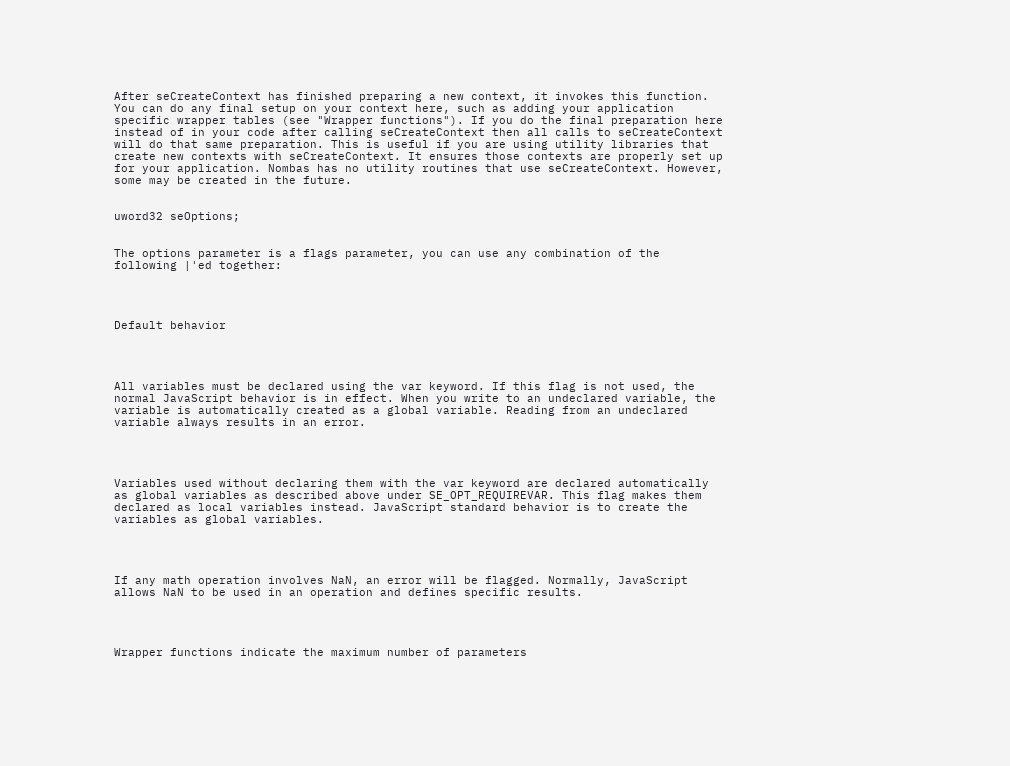After seCreateContext has finished preparing a new context, it invokes this function. You can do any final setup on your context here, such as adding your application specific wrapper tables (see "Wrapper functions"). If you do the final preparation here instead of in your code after calling seCreateContext then all calls to seCreateContext will do that same preparation. This is useful if you are using utility libraries that create new contexts with seCreateContext. It ensures those contexts are properly set up for your application. Nombas has no utility routines that use seCreateContext. However, some may be created in the future.


uword32 seOptions;


The options parameter is a flags parameter, you can use any combination of the following |'ed together:




Default behavior




All variables must be declared using the var keyword. If this flag is not used, the normal JavaScript behavior is in effect. When you write to an undeclared variable, the variable is automatically created as a global variable. Reading from an undeclared variable always results in an error.




Variables used without declaring them with the var keyword are declared automatically as global variables as described above under SE_OPT_REQUIREVAR. This flag makes them declared as local variables instead. JavaScript standard behavior is to create the variables as global variables.




If any math operation involves NaN, an error will be flagged. Normally, JavaScript allows NaN to be used in an operation and defines specific results.




Wrapper functions indicate the maximum number of parameters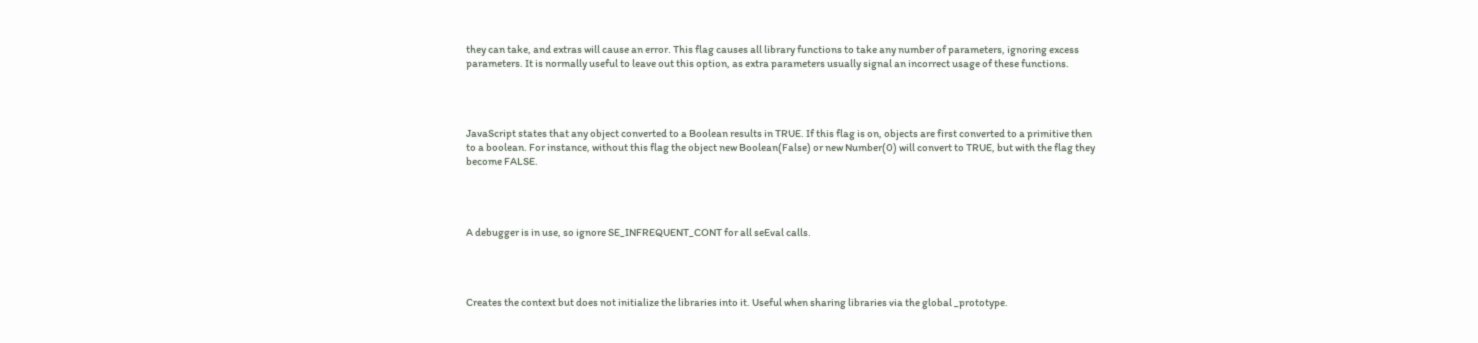they can take, and extras will cause an error. This flag causes all library functions to take any number of parameters, ignoring excess parameters. It is normally useful to leave out this option, as extra parameters usually signal an incorrect usage of these functions.




JavaScript states that any object converted to a Boolean results in TRUE. If this flag is on, objects are first converted to a primitive then to a boolean. For instance, without this flag the object new Boolean(False) or new Number(0) will convert to TRUE, but with the flag they become FALSE.




A debugger is in use, so ignore SE_INFREQUENT_CONT for all seEval calls.




Creates the context but does not initialize the libraries into it. Useful when sharing libraries via the global _prototype.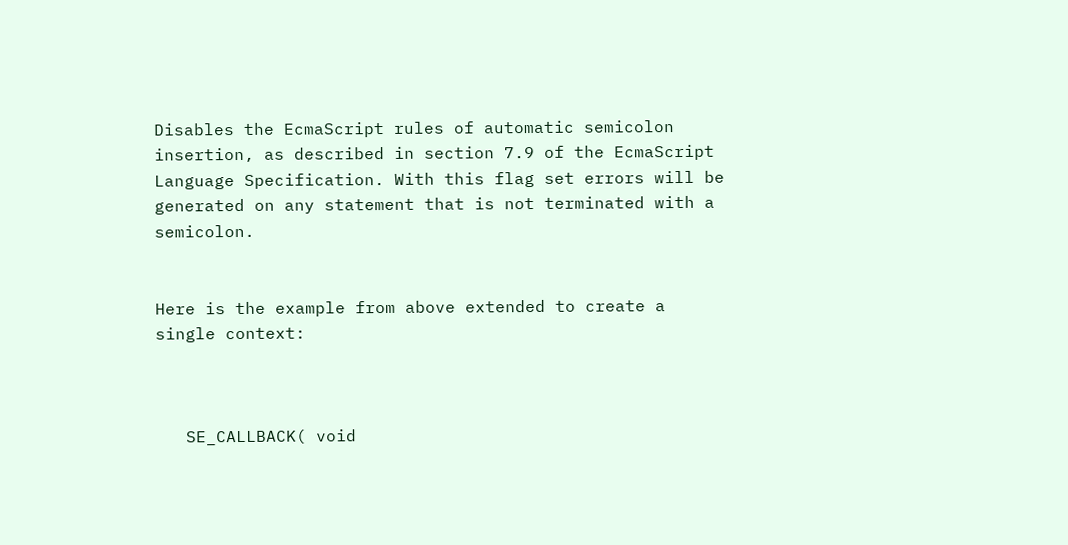Disables the EcmaScript rules of automatic semicolon insertion, as described in section 7.9 of the EcmaScript Language Specification. With this flag set errors will be generated on any statement that is not terminated with a semicolon.


Here is the example from above extended to create a single context:



   SE_CALLBACK( void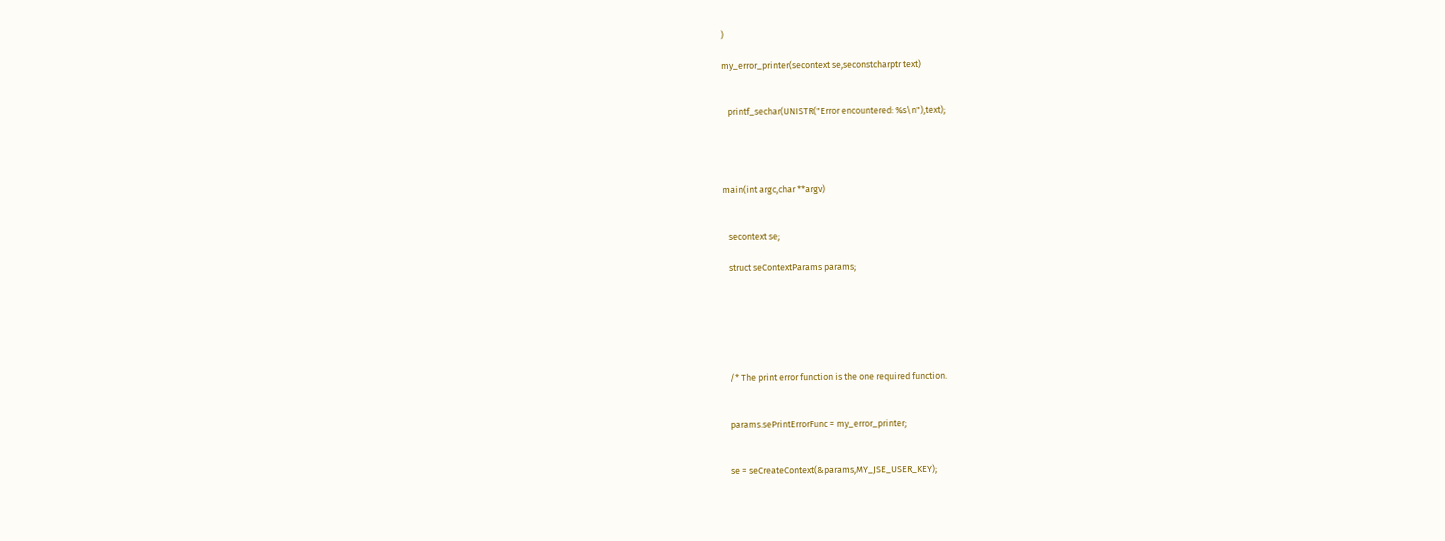)

my_error_printer(secontext se,seconstcharptr text)


   printf_sechar(UNISTR("Error encountered: %s\n"),text);




main(int argc,char **argv)


   secontext se;

   struct seContextParams params;






   /* The print error function is the one required function.


   params.sePrintErrorFunc = my_error_printer;


   se = seCreateContext(&params,MY_JSE_USER_KEY);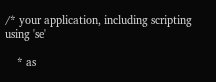/* your application, including scripting using 'se'

    * as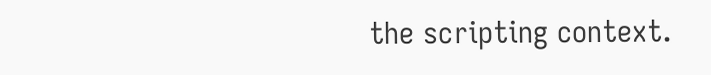the scripting context.